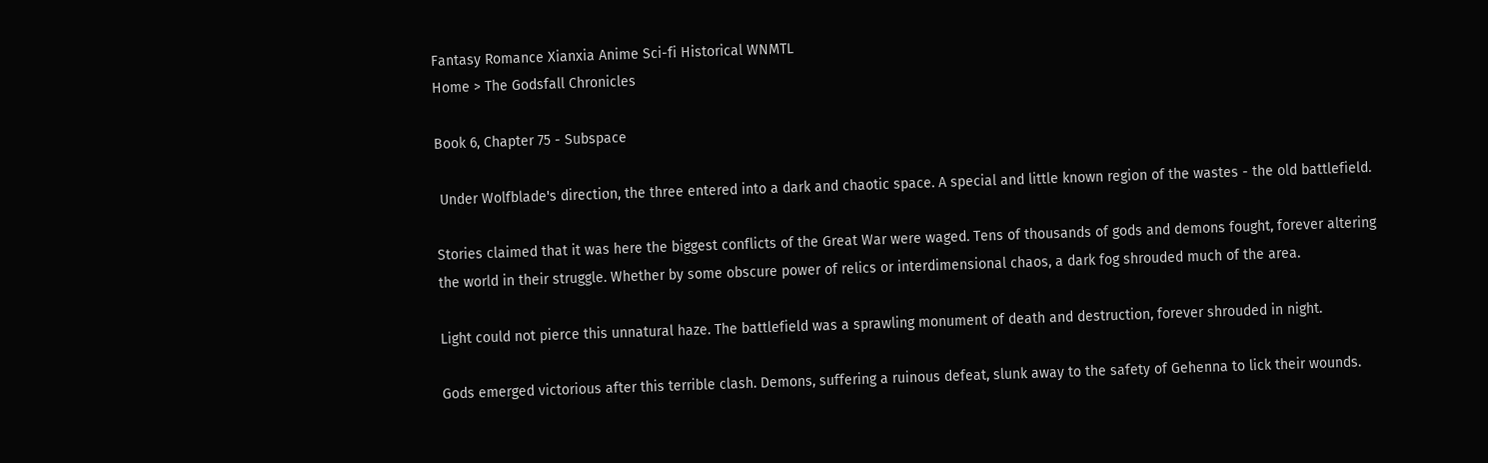Fantasy Romance Xianxia Anime Sci-fi Historical WNMTL
Home > The Godsfall Chronicles

Book 6, Chapter 75 - Subspace

 Under Wolfblade's direction, the three entered into a dark and chaotic space. A special and little known region of the wastes - the old battlefield.

Stories claimed that it was here the biggest conflicts of the Great War were waged. Tens of thousands of gods and demons fought, forever altering the world in their struggle. Whether by some obscure power of relics or interdimensional chaos, a dark fog shrouded much of the area.

Light could not pierce this unnatural haze. The battlefield was a sprawling monument of death and destruction, forever shrouded in night.

Gods emerged victorious after this terrible clash. Demons, suffering a ruinous defeat, slunk away to the safety of Gehenna to lick their wounds.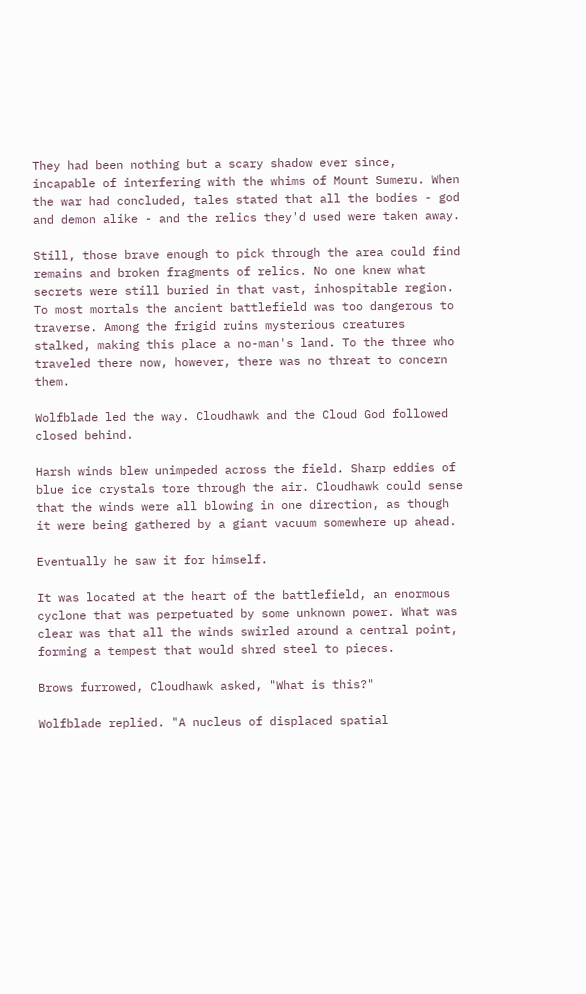They had been nothing but a scary shadow ever since, incapable of interfering with the whims of Mount Sumeru. When the war had concluded, tales stated that all the bodies - god and demon alike - and the relics they'd used were taken away.

Still, those brave enough to pick through the area could find remains and broken fragments of relics. No one knew what secrets were still buried in that vast, inhospitable region. To most mortals the ancient battlefield was too dangerous to traverse. Among the frigid ruins mysterious creatures stalked, making this place a no-man's land. To the three who traveled there now, however, there was no threat to concern them.

Wolfblade led the way. Cloudhawk and the Cloud God followed closed behind.

Harsh winds blew unimpeded across the field. Sharp eddies of blue ice crystals tore through the air. Cloudhawk could sense that the winds were all blowing in one direction, as though it were being gathered by a giant vacuum somewhere up ahead.

Eventually he saw it for himself.

It was located at the heart of the battlefield, an enormous cyclone that was perpetuated by some unknown power. What was clear was that all the winds swirled around a central point, forming a tempest that would shred steel to pieces.

Brows furrowed, Cloudhawk asked, "What is this?"

Wolfblade replied. "A nucleus of displaced spatial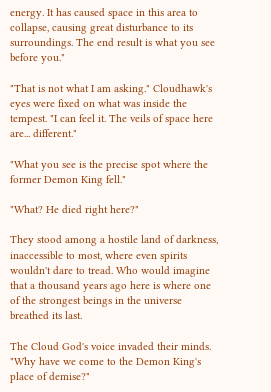energy. It has caused space in this area to collapse, causing great disturbance to its surroundings. The end result is what you see before you."

"That is not what I am asking." Cloudhawk's eyes were fixed on what was inside the tempest. "I can feel it. The veils of space here are... different."

"What you see is the precise spot where the former Demon King fell."

"What? He died right here?"

They stood among a hostile land of darkness, inaccessible to most, where even spirits wouldn't dare to tread. Who would imagine that a thousand years ago here is where one of the strongest beings in the universe breathed its last.

The Cloud God's voice invaded their minds. "Why have we come to the Demon King's place of demise?"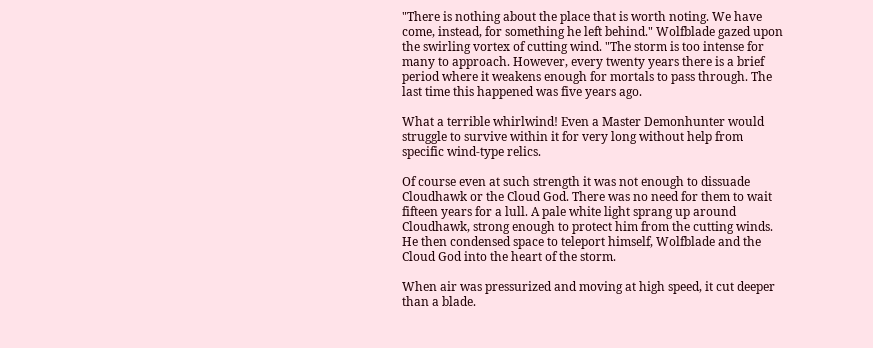"There is nothing about the place that is worth noting. We have come, instead, for something he left behind." Wolfblade gazed upon the swirling vortex of cutting wind. "The storm is too intense for many to approach. However, every twenty years there is a brief period where it weakens enough for mortals to pass through. The last time this happened was five years ago.

What a terrible whirlwind! Even a Master Demonhunter would struggle to survive within it for very long without help from specific wind-type relics.

Of course even at such strength it was not enough to dissuade Cloudhawk or the Cloud God. There was no need for them to wait fifteen years for a lull. A pale white light sprang up around Cloudhawk, strong enough to protect him from the cutting winds. He then condensed space to teleport himself, Wolfblade and the Cloud God into the heart of the storm.

When air was pressurized and moving at high speed, it cut deeper than a blade.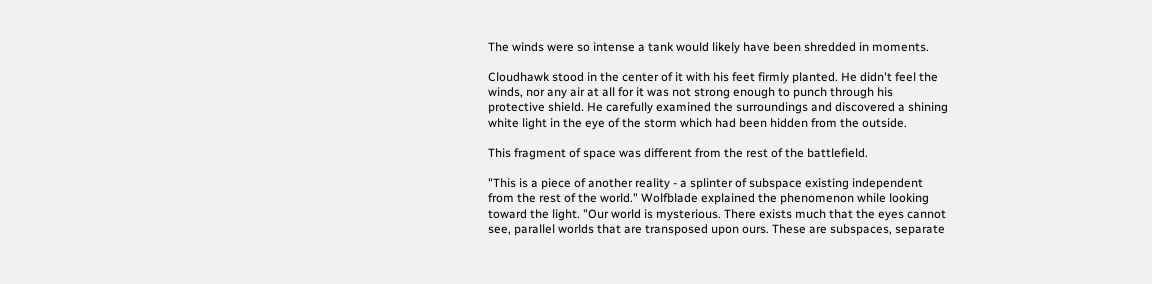The winds were so intense a tank would likely have been shredded in moments.

Cloudhawk stood in the center of it with his feet firmly planted. He didn't feel the winds, nor any air at all for it was not strong enough to punch through his protective shield. He carefully examined the surroundings and discovered a shining white light in the eye of the storm which had been hidden from the outside.

This fragment of space was different from the rest of the battlefield.

"This is a piece of another reality - a splinter of subspace existing independent from the rest of the world." Wolfblade explained the phenomenon while looking toward the light. "Our world is mysterious. There exists much that the eyes cannot see, parallel worlds that are transposed upon ours. These are subspaces, separate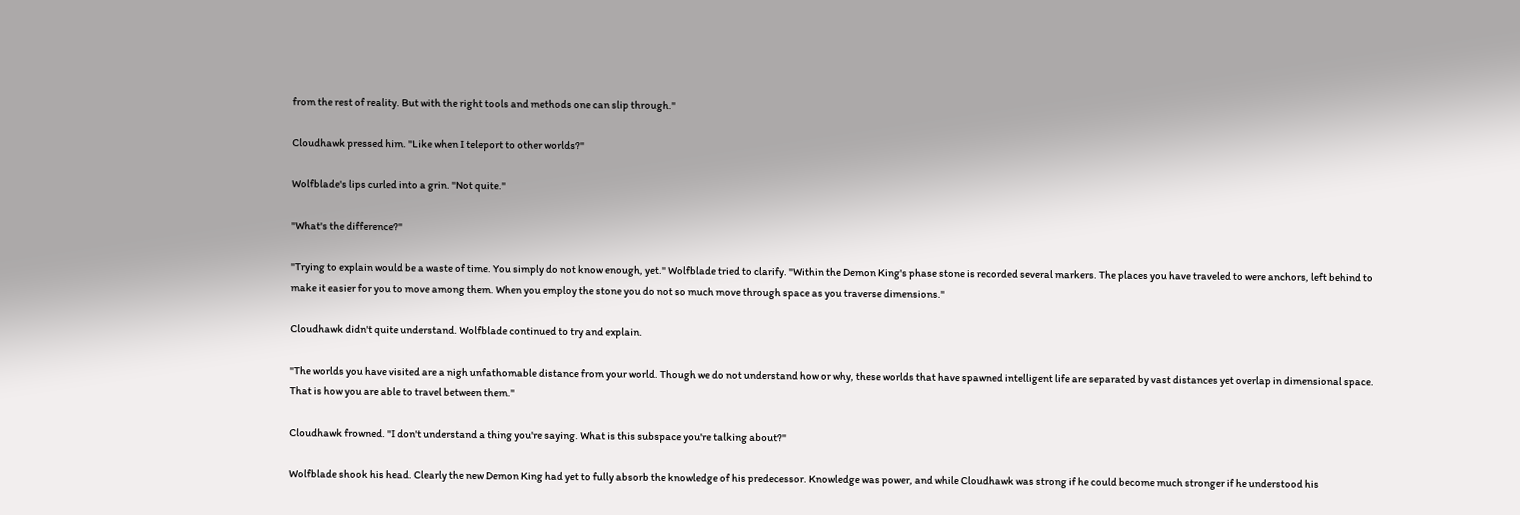from the rest of reality. But with the right tools and methods one can slip through."

Cloudhawk pressed him. "Like when I teleport to other worlds?"

Wolfblade's lips curled into a grin. "Not quite."

"What's the difference?"

"Trying to explain would be a waste of time. You simply do not know enough, yet." Wolfblade tried to clarify. "Within the Demon King's phase stone is recorded several markers. The places you have traveled to were anchors, left behind to make it easier for you to move among them. When you employ the stone you do not so much move through space as you traverse dimensions."

Cloudhawk didn't quite understand. Wolfblade continued to try and explain.

"The worlds you have visited are a nigh unfathomable distance from your world. Though we do not understand how or why, these worlds that have spawned intelligent life are separated by vast distances yet overlap in dimensional space. That is how you are able to travel between them."

Cloudhawk frowned. "I don't understand a thing you're saying. What is this subspace you're talking about?"

Wolfblade shook his head. Clearly the new Demon King had yet to fully absorb the knowledge of his predecessor. Knowledge was power, and while Cloudhawk was strong if he could become much stronger if he understood his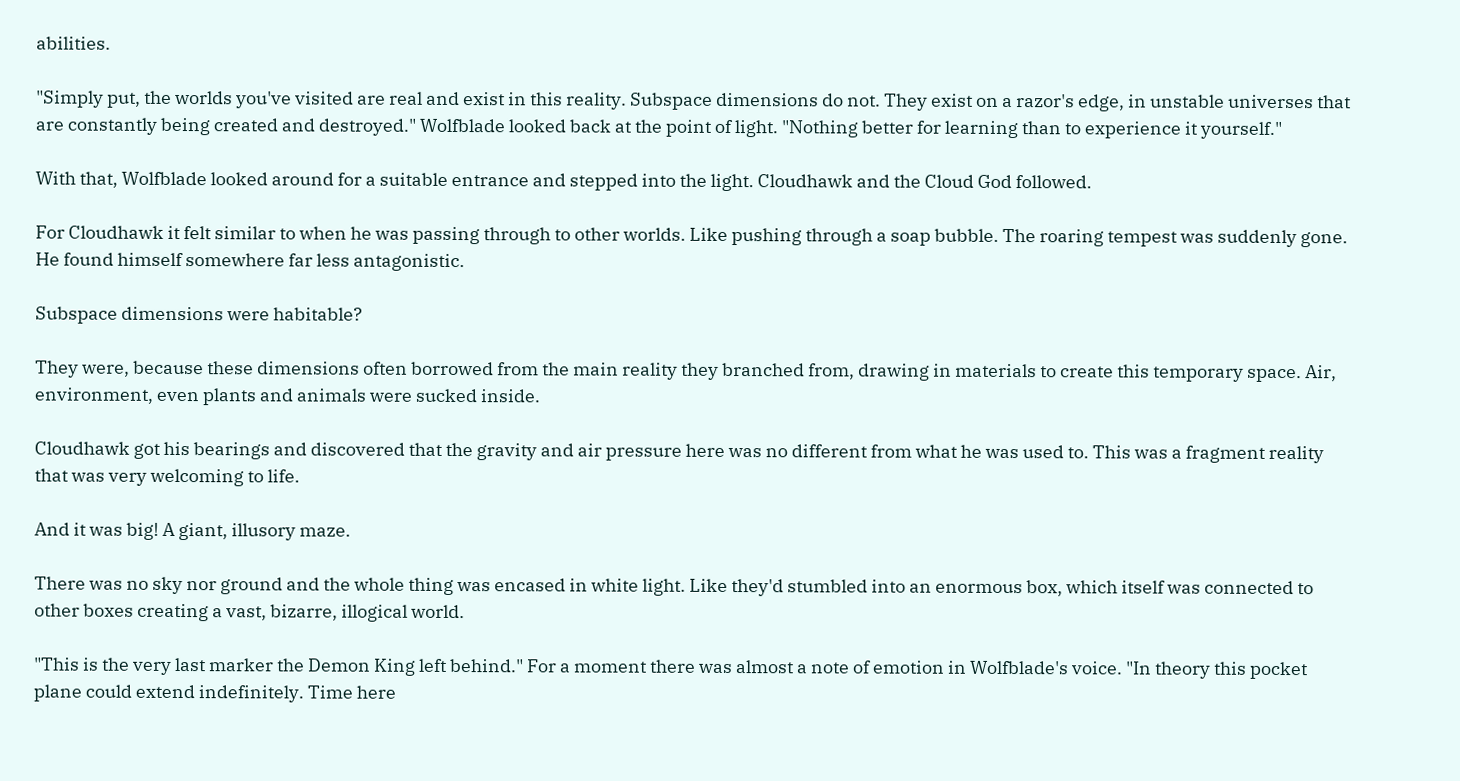abilities.

"Simply put, the worlds you've visited are real and exist in this reality. Subspace dimensions do not. They exist on a razor's edge, in unstable universes that are constantly being created and destroyed." Wolfblade looked back at the point of light. "Nothing better for learning than to experience it yourself."

With that, Wolfblade looked around for a suitable entrance and stepped into the light. Cloudhawk and the Cloud God followed.

For Cloudhawk it felt similar to when he was passing through to other worlds. Like pushing through a soap bubble. The roaring tempest was suddenly gone. He found himself somewhere far less antagonistic.

Subspace dimensions were habitable?

They were, because these dimensions often borrowed from the main reality they branched from, drawing in materials to create this temporary space. Air, environment, even plants and animals were sucked inside.

Cloudhawk got his bearings and discovered that the gravity and air pressure here was no different from what he was used to. This was a fragment reality that was very welcoming to life.

And it was big! A giant, illusory maze.

There was no sky nor ground and the whole thing was encased in white light. Like they'd stumbled into an enormous box, which itself was connected to other boxes creating a vast, bizarre, illogical world.

"This is the very last marker the Demon King left behind." For a moment there was almost a note of emotion in Wolfblade's voice. "In theory this pocket plane could extend indefinitely. Time here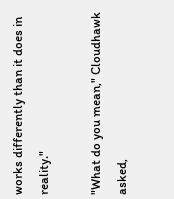works differently than it does in reality."

"What do you mean," Cloudhawk asked,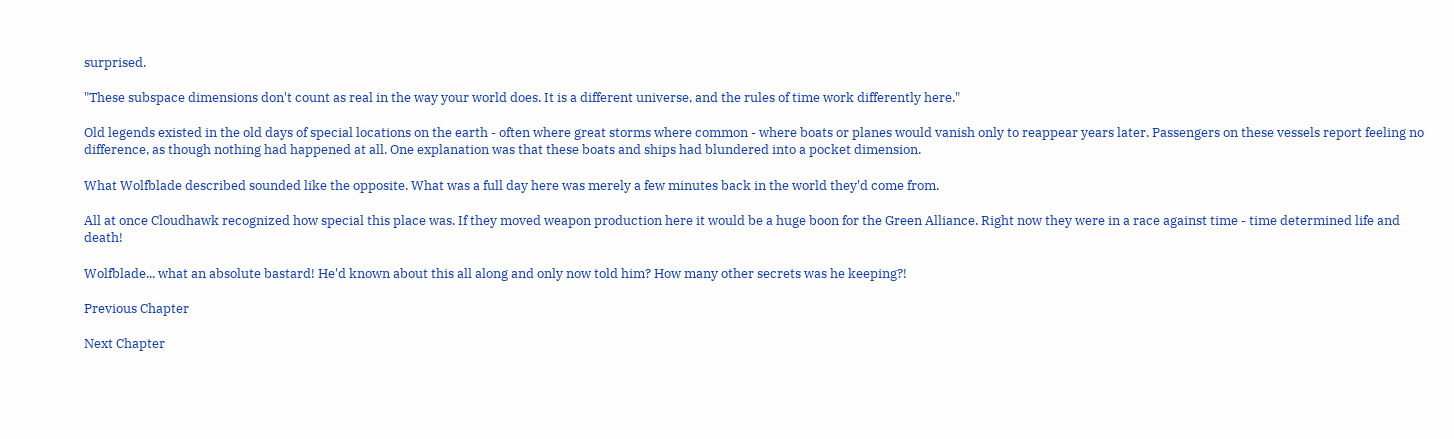surprised.

"These subspace dimensions don't count as real in the way your world does. It is a different universe, and the rules of time work differently here."

Old legends existed in the old days of special locations on the earth - often where great storms where common - where boats or planes would vanish only to reappear years later. Passengers on these vessels report feeling no difference, as though nothing had happened at all. One explanation was that these boats and ships had blundered into a pocket dimension.

What Wolfblade described sounded like the opposite. What was a full day here was merely a few minutes back in the world they'd come from.

All at once Cloudhawk recognized how special this place was. If they moved weapon production here it would be a huge boon for the Green Alliance. Right now they were in a race against time - time determined life and death!

Wolfblade... what an absolute bastard! He'd known about this all along and only now told him? How many other secrets was he keeping?!

Previous Chapter

Next Chapter